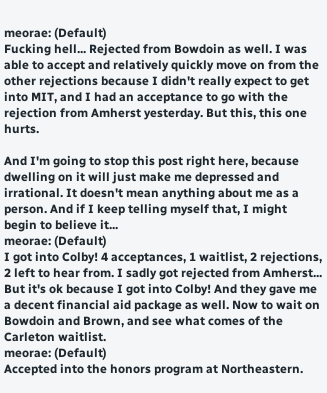meorae: (Default)
Fucking hell... Rejected from Bowdoin as well. I was able to accept and relatively quickly move on from the other rejections because I didn't really expect to get into MIT, and I had an acceptance to go with the rejection from Amherst yesterday. But this, this one hurts.

And I'm going to stop this post right here, because dwelling on it will just make me depressed and irrational. It doesn't mean anything about me as a person. And if I keep telling myself that, I might begin to believe it...
meorae: (Default)
I got into Colby! 4 acceptances, 1 waitlist, 2 rejections, 2 left to hear from. I sadly got rejected from Amherst... But it's ok because I got into Colby! And they gave me a decent financial aid package as well. Now to wait on Bowdoin and Brown, and see what comes of the Carleton waitlist.
meorae: (Default)
Accepted into the honors program at Northeastern.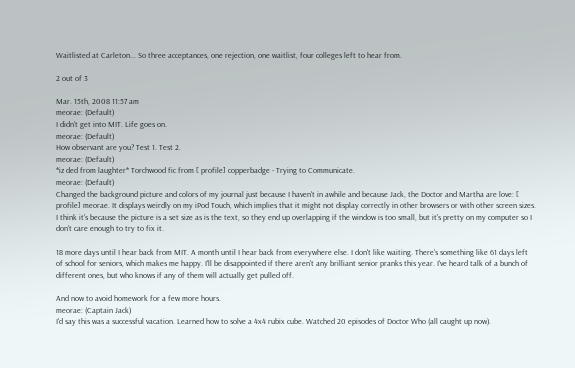Waitlisted at Carleton... So three acceptances, one rejection, one waitlist, four colleges left to hear from.

2 out of 3

Mar. 15th, 2008 11:57 am
meorae: (Default)
I didn't get into MIT. Life goes on.
meorae: (Default)
How observant are you? Test 1. Test 2.
meorae: (Default)
*iz ded from laughter* Torchwood fic from [ profile] copperbadge - Trying to Communicate.
meorae: (Default)
Changed the background picture and colors of my journal just because I haven't in awhile and because Jack, the Doctor and Martha are love: [ profile] meorae. It displays weirdly on my iPod Touch, which implies that it might not display correctly in other browsers or with other screen sizes. I think it's because the picture is a set size as is the text, so they end up overlapping if the window is too small, but it's pretty on my computer so I don't care enough to try to fix it.

18 more days until I hear back from MIT. A month until I hear back from everywhere else. I don't like waiting. There's something like 61 days left of school for seniors, which makes me happy. I'll be disappointed if there aren't any brilliant senior pranks this year. I've heard talk of a bunch of different ones, but who knows if any of them will actually get pulled off.

And now to avoid homework for a few more hours.
meorae: (Captain Jack)
I'd say this was a successful vacation. Learned how to solve a 4x4 rubix cube. Watched 20 episodes of Doctor Who (all caught up now).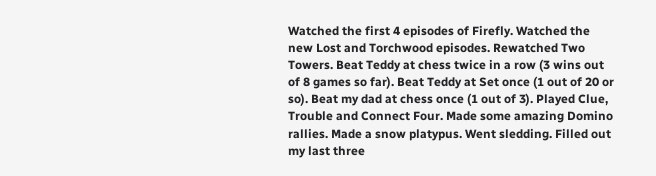Watched the first 4 episodes of Firefly. Watched the new Lost and Torchwood episodes. Rewatched Two Towers. Beat Teddy at chess twice in a row (3 wins out of 8 games so far). Beat Teddy at Set once (1 out of 20 or so). Beat my dad at chess once (1 out of 3). Played Clue, Trouble and Connect Four. Made some amazing Domino rallies. Made a snow platypus. Went sledding. Filled out my last three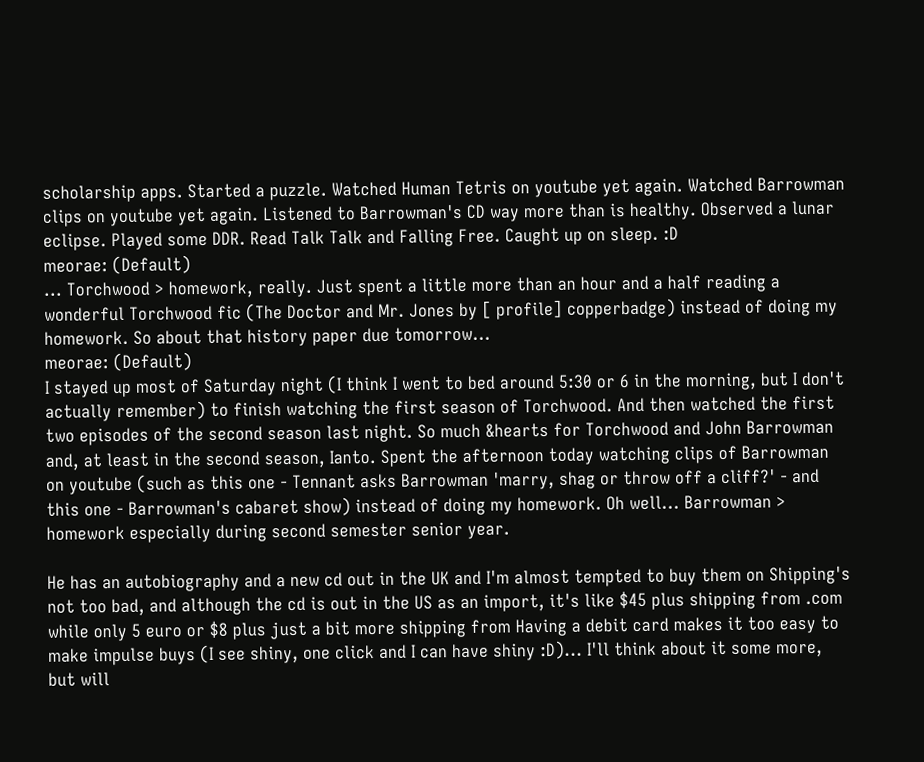scholarship apps. Started a puzzle. Watched Human Tetris on youtube yet again. Watched Barrowman clips on youtube yet again. Listened to Barrowman's CD way more than is healthy. Observed a lunar eclipse. Played some DDR. Read Talk Talk and Falling Free. Caught up on sleep. :D
meorae: (Default)
... Torchwood > homework, really. Just spent a little more than an hour and a half reading a wonderful Torchwood fic (The Doctor and Mr. Jones by [ profile] copperbadge) instead of doing my homework. So about that history paper due tomorrow...
meorae: (Default)
I stayed up most of Saturday night (I think I went to bed around 5:30 or 6 in the morning, but I don't actually remember) to finish watching the first season of Torchwood. And then watched the first two episodes of the second season last night. So much &hearts for Torchwood and John Barrowman and, at least in the second season, Ianto. Spent the afternoon today watching clips of Barrowman on youtube (such as this one - Tennant asks Barrowman 'marry, shag or throw off a cliff?' - and this one - Barrowman's cabaret show) instead of doing my homework. Oh well... Barrowman > homework especially during second semester senior year.

He has an autobiography and a new cd out in the UK and I'm almost tempted to buy them on Shipping's not too bad, and although the cd is out in the US as an import, it's like $45 plus shipping from .com while only 5 euro or $8 plus just a bit more shipping from Having a debit card makes it too easy to make impulse buys (I see shiny, one click and I can have shiny :D)... I'll think about it some more, but will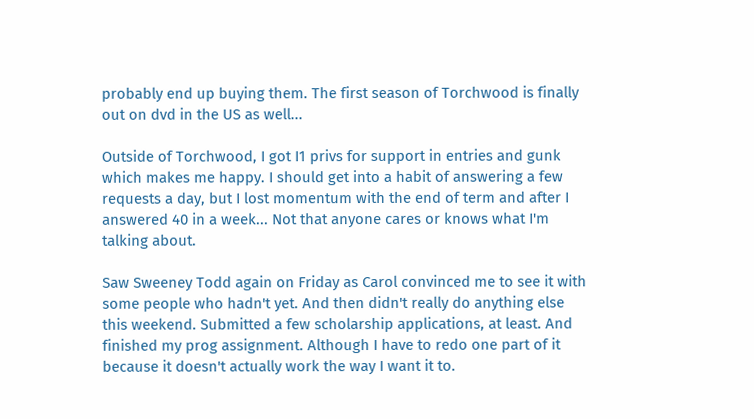probably end up buying them. The first season of Torchwood is finally out on dvd in the US as well...

Outside of Torchwood, I got I1 privs for support in entries and gunk which makes me happy. I should get into a habit of answering a few requests a day, but I lost momentum with the end of term and after I answered 40 in a week... Not that anyone cares or knows what I'm talking about.

Saw Sweeney Todd again on Friday as Carol convinced me to see it with some people who hadn't yet. And then didn't really do anything else this weekend. Submitted a few scholarship applications, at least. And finished my prog assignment. Although I have to redo one part of it because it doesn't actually work the way I want it to.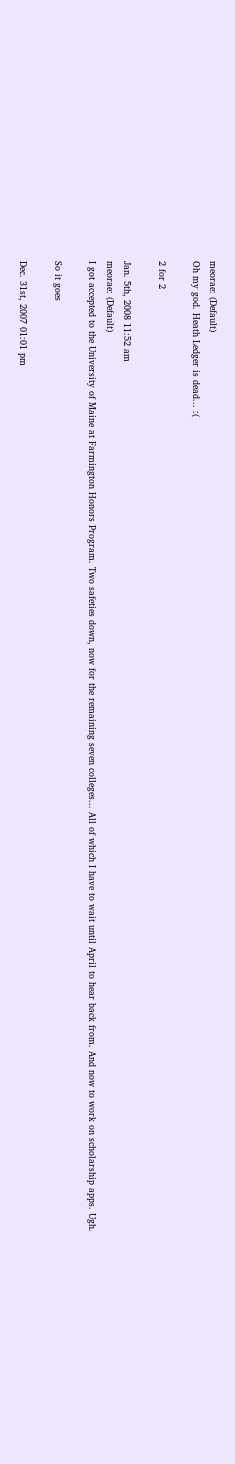meorae: (Default)
Oh my god. Heath Ledger is dead... :(

2 for 2

Jan. 5th, 2008 11:52 am
meorae: (Default)
I got accepted to the University of Maine at Farmington Honors Program. Two safeties down, now for the remaining seven colleges... All of which I have to wait until April to hear back from. And now to work on scholarship apps. Ugh.

So it goes

Dec. 31st, 2007 01:01 pm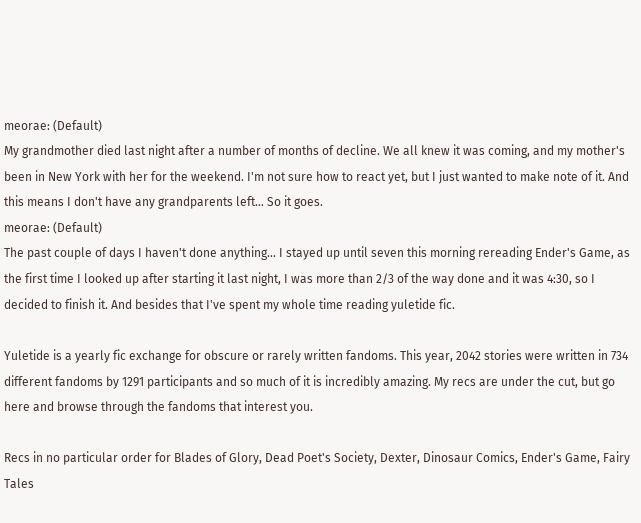meorae: (Default)
My grandmother died last night after a number of months of decline. We all knew it was coming, and my mother's been in New York with her for the weekend. I'm not sure how to react yet, but I just wanted to make note of it. And this means I don't have any grandparents left... So it goes.
meorae: (Default)
The past couple of days I haven't done anything... I stayed up until seven this morning rereading Ender's Game, as the first time I looked up after starting it last night, I was more than 2/3 of the way done and it was 4:30, so I decided to finish it. And besides that I've spent my whole time reading yuletide fic.

Yuletide is a yearly fic exchange for obscure or rarely written fandoms. This year, 2042 stories were written in 734 different fandoms by 1291 participants and so much of it is incredibly amazing. My recs are under the cut, but go here and browse through the fandoms that interest you.

Recs in no particular order for Blades of Glory, Dead Poet's Society, Dexter, Dinosaur Comics, Ender's Game, Fairy Tales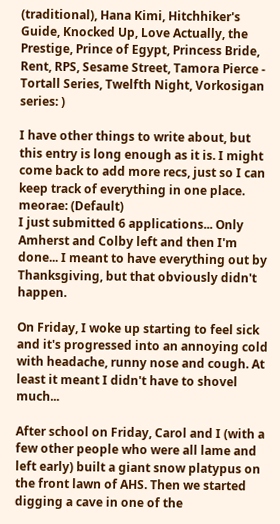(traditional), Hana Kimi, Hitchhiker's Guide, Knocked Up, Love Actually, the Prestige, Prince of Egypt, Princess Bride, Rent, RPS, Sesame Street, Tamora Pierce - Tortall Series, Twelfth Night, Vorkosigan series: )

I have other things to write about, but this entry is long enough as it is. I might come back to add more recs, just so I can keep track of everything in one place.
meorae: (Default)
I just submitted 6 applications... Only Amherst and Colby left and then I'm done... I meant to have everything out by Thanksgiving, but that obviously didn't happen.

On Friday, I woke up starting to feel sick and it's progressed into an annoying cold with headache, runny nose and cough. At least it meant I didn't have to shovel much...

After school on Friday, Carol and I (with a few other people who were all lame and left early) built a giant snow platypus on the front lawn of AHS. Then we started digging a cave in one of the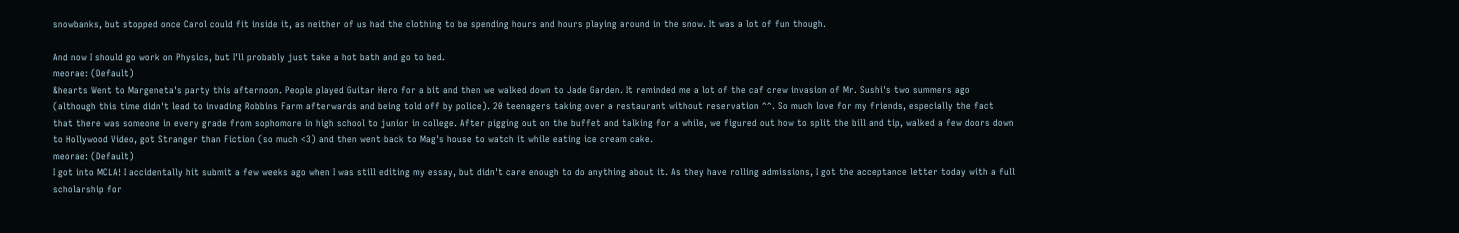snowbanks, but stopped once Carol could fit inside it, as neither of us had the clothing to be spending hours and hours playing around in the snow. It was a lot of fun though.

And now I should go work on Physics, but I'll probably just take a hot bath and go to bed.
meorae: (Default)
&hearts Went to Margeneta's party this afternoon. People played Guitar Hero for a bit and then we walked down to Jade Garden. It reminded me a lot of the caf crew invasion of Mr. Sushi's two summers ago (although this time didn't lead to invading Robbins Farm afterwards and being told off by police). 20 teenagers taking over a restaurant without reservation ^^. So much love for my friends, especially the fact that there was someone in every grade from sophomore in high school to junior in college. After pigging out on the buffet and talking for a while, we figured out how to split the bill and tip, walked a few doors down to Hollywood Video, got Stranger than Fiction (so much <3) and then went back to Mag's house to watch it while eating ice cream cake.
meorae: (Default)
I got into MCLA! I accidentally hit submit a few weeks ago when I was still editing my essay, but didn't care enough to do anything about it. As they have rolling admissions, I got the acceptance letter today with a full scholarship for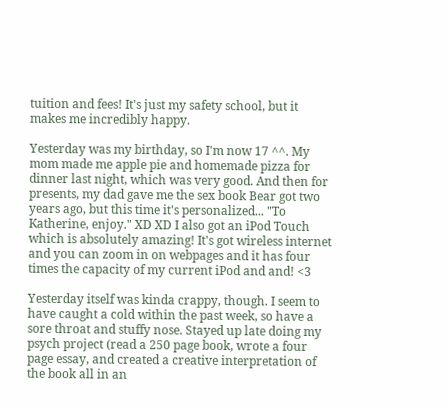tuition and fees! It's just my safety school, but it makes me incredibly happy.

Yesterday was my birthday, so I'm now 17 ^^. My mom made me apple pie and homemade pizza for dinner last night, which was very good. And then for presents, my dad gave me the sex book Bear got two years ago, but this time it's personalized... "To Katherine, enjoy." XD XD I also got an iPod Touch which is absolutely amazing! It's got wireless internet and you can zoom in on webpages and it has four times the capacity of my current iPod and and! <3

Yesterday itself was kinda crappy, though. I seem to have caught a cold within the past week, so have a sore throat and stuffy nose. Stayed up late doing my psych project (read a 250 page book, wrote a four page essay, and created a creative interpretation of the book all in an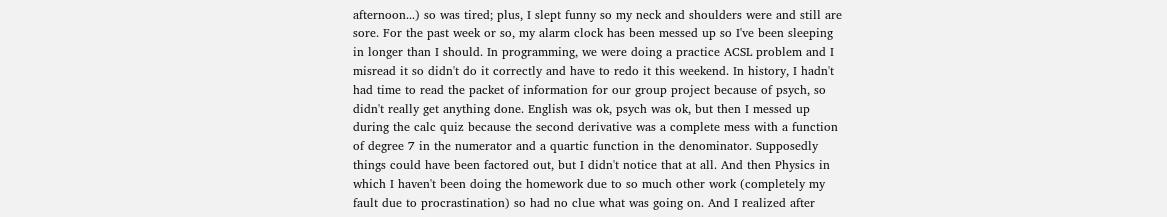afternoon...) so was tired; plus, I slept funny so my neck and shoulders were and still are sore. For the past week or so, my alarm clock has been messed up so I've been sleeping in longer than I should. In programming, we were doing a practice ACSL problem and I misread it so didn't do it correctly and have to redo it this weekend. In history, I hadn't had time to read the packet of information for our group project because of psych, so didn't really get anything done. English was ok, psych was ok, but then I messed up during the calc quiz because the second derivative was a complete mess with a function of degree 7 in the numerator and a quartic function in the denominator. Supposedly things could have been factored out, but I didn't notice that at all. And then Physics in which I haven't been doing the homework due to so much other work (completely my fault due to procrastination) so had no clue what was going on. And I realized after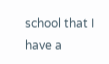school that I have a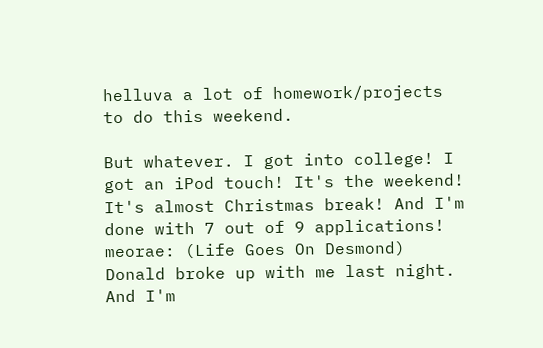helluva a lot of homework/projects to do this weekend.

But whatever. I got into college! I got an iPod touch! It's the weekend! It's almost Christmas break! And I'm done with 7 out of 9 applications!
meorae: (Life Goes On Desmond)
Donald broke up with me last night. And I'm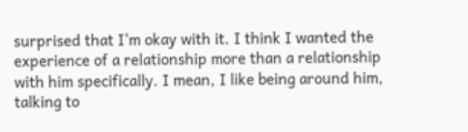surprised that I'm okay with it. I think I wanted the experience of a relationship more than a relationship with him specifically. I mean, I like being around him, talking to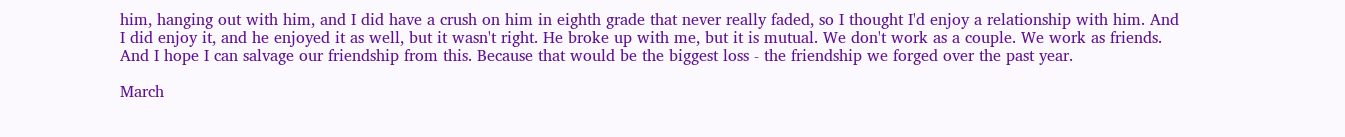him, hanging out with him, and I did have a crush on him in eighth grade that never really faded, so I thought I'd enjoy a relationship with him. And I did enjoy it, and he enjoyed it as well, but it wasn't right. He broke up with me, but it is mutual. We don't work as a couple. We work as friends. And I hope I can salvage our friendship from this. Because that would be the biggest loss - the friendship we forged over the past year.

March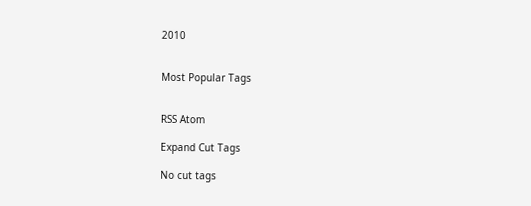2010


Most Popular Tags


RSS Atom

Expand Cut Tags

No cut tags